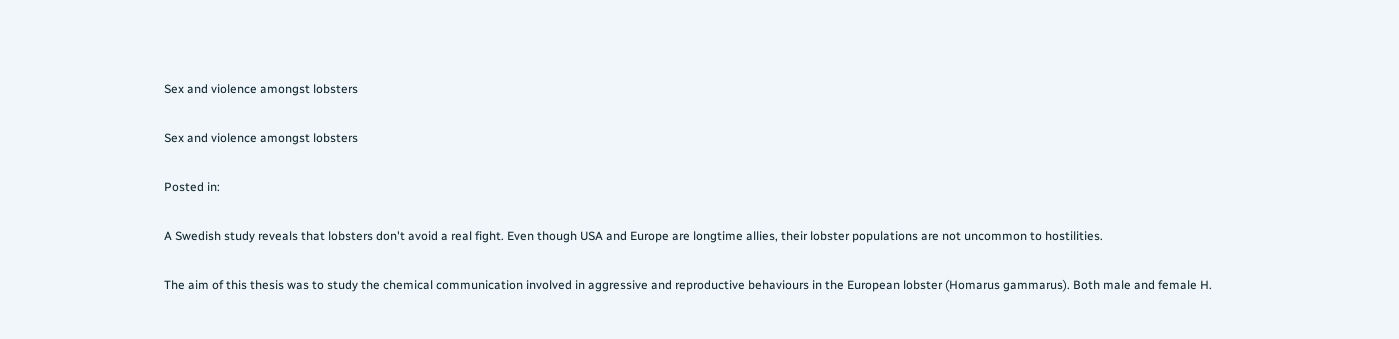Sex and violence amongst lobsters

Sex and violence amongst lobsters

Posted in:

A Swedish study reveals that lobsters don't avoid a real fight. Even though USA and Europe are longtime allies, their lobster populations are not uncommon to hostilities.

The aim of this thesis was to study the chemical communication involved in aggressive and reproductive behaviours in the European lobster (Homarus gammarus). Both male and female H.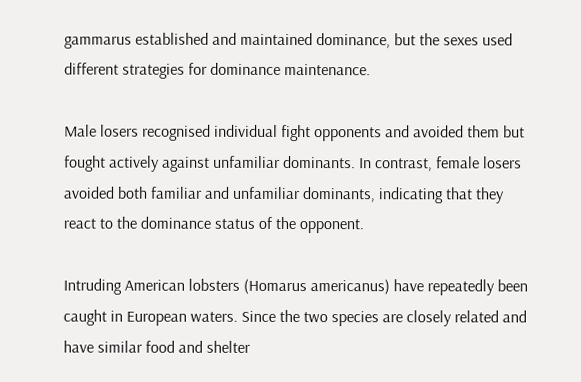gammarus established and maintained dominance, but the sexes used different strategies for dominance maintenance.

Male losers recognised individual fight opponents and avoided them but fought actively against unfamiliar dominants. In contrast, female losers avoided both familiar and unfamiliar dominants, indicating that they react to the dominance status of the opponent.

Intruding American lobsters (Homarus americanus) have repeatedly been caught in European waters. Since the two species are closely related and have similar food and shelter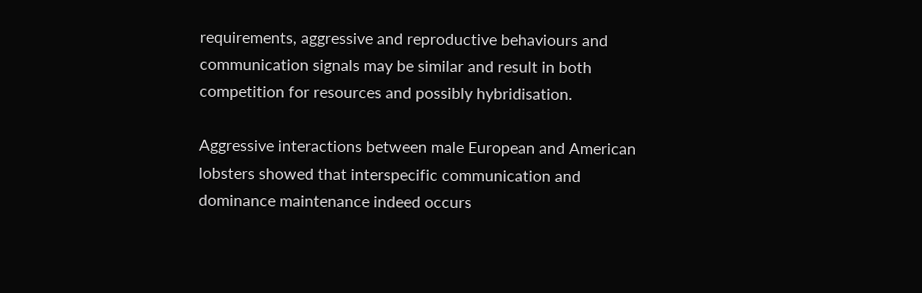requirements, aggressive and reproductive behaviours and communication signals may be similar and result in both competition for resources and possibly hybridisation.

Aggressive interactions between male European and American lobsters showed that interspecific communication and dominance maintenance indeed occurs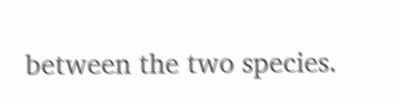between the two species.